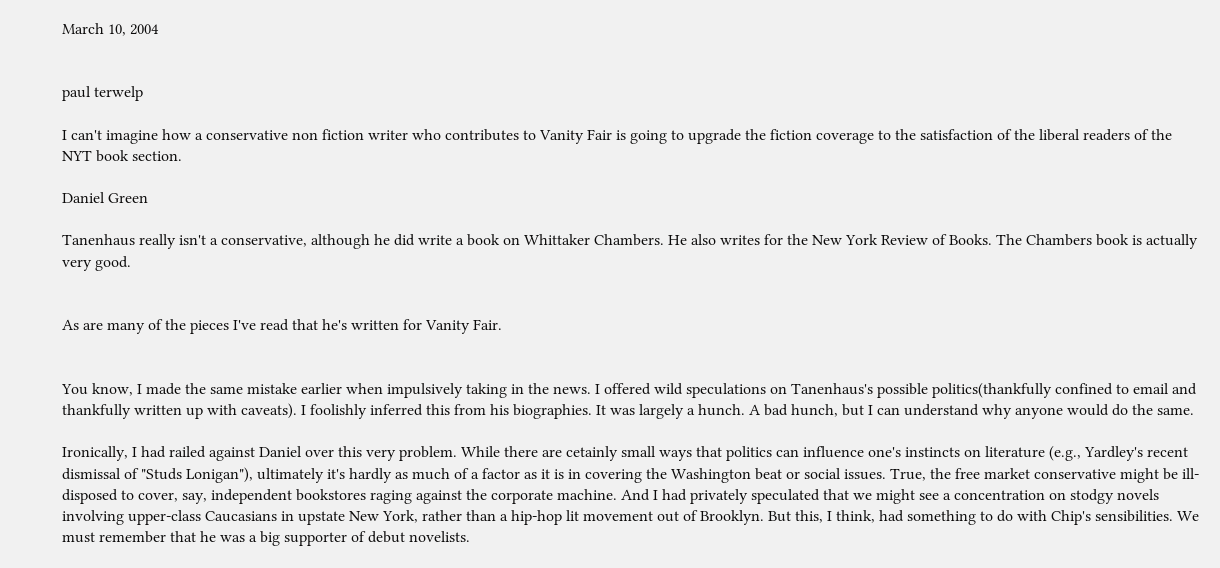March 10, 2004


paul terwelp

I can't imagine how a conservative non fiction writer who contributes to Vanity Fair is going to upgrade the fiction coverage to the satisfaction of the liberal readers of the NYT book section.

Daniel Green

Tanenhaus really isn't a conservative, although he did write a book on Whittaker Chambers. He also writes for the New York Review of Books. The Chambers book is actually very good.


As are many of the pieces I've read that he's written for Vanity Fair.


You know, I made the same mistake earlier when impulsively taking in the news. I offered wild speculations on Tanenhaus's possible politics(thankfully confined to email and thankfully written up with caveats). I foolishly inferred this from his biographies. It was largely a hunch. A bad hunch, but I can understand why anyone would do the same.

Ironically, I had railed against Daniel over this very problem. While there are cetainly small ways that politics can influence one's instincts on literature (e.g., Yardley's recent dismissal of "Studs Lonigan"), ultimately it's hardly as much of a factor as it is in covering the Washington beat or social issues. True, the free market conservative might be ill-disposed to cover, say, independent bookstores raging against the corporate machine. And I had privately speculated that we might see a concentration on stodgy novels involving upper-class Caucasians in upstate New York, rather than a hip-hop lit movement out of Brooklyn. But this, I think, had something to do with Chip's sensibilities. We must remember that he was a big supporter of debut novelists.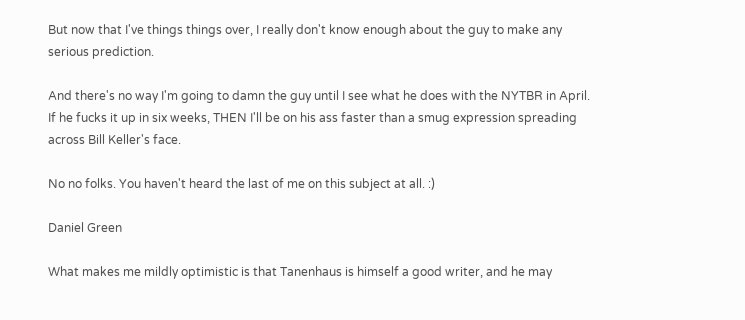But now that I've things things over, I really don't know enough about the guy to make any serious prediction.

And there's no way I'm going to damn the guy until I see what he does with the NYTBR in April. If he fucks it up in six weeks, THEN I'll be on his ass faster than a smug expression spreading across Bill Keller's face.

No no folks. You haven't heard the last of me on this subject at all. :)

Daniel Green

What makes me mildly optimistic is that Tanenhaus is himself a good writer, and he may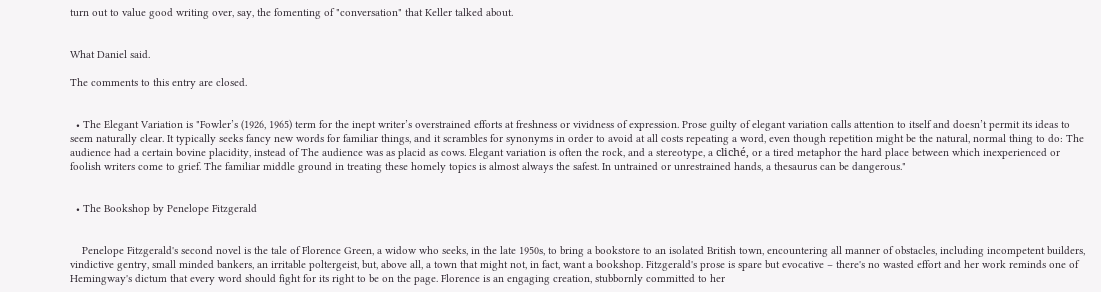turn out to value good writing over, say, the fomenting of "conversation" that Keller talked about.


What Daniel said.

The comments to this entry are closed.


  • The Elegant Variation is "Fowler’s (1926, 1965) term for the inept writer’s overstrained efforts at freshness or vividness of expression. Prose guilty of elegant variation calls attention to itself and doesn’t permit its ideas to seem naturally clear. It typically seeks fancy new words for familiar things, and it scrambles for synonyms in order to avoid at all costs repeating a word, even though repetition might be the natural, normal thing to do: The audience had a certain bovine placidity, instead of The audience was as placid as cows. Elegant variation is often the rock, and a stereotype, a cliché, or a tired metaphor the hard place between which inexperienced or foolish writers come to grief. The familiar middle ground in treating these homely topics is almost always the safest. In untrained or unrestrained hands, a thesaurus can be dangerous."


  • The Bookshop by Penelope Fitzgerald


    Penelope Fitzgerald's second novel is the tale of Florence Green, a widow who seeks, in the late 1950s, to bring a bookstore to an isolated British town, encountering all manner of obstacles, including incompetent builders, vindictive gentry, small minded bankers, an irritable poltergeist, but, above all, a town that might not, in fact, want a bookshop. Fitzgerald's prose is spare but evocative – there's no wasted effort and her work reminds one of Hemingway's dictum that every word should fight for its right to be on the page. Florence is an engaging creation, stubbornly committed to her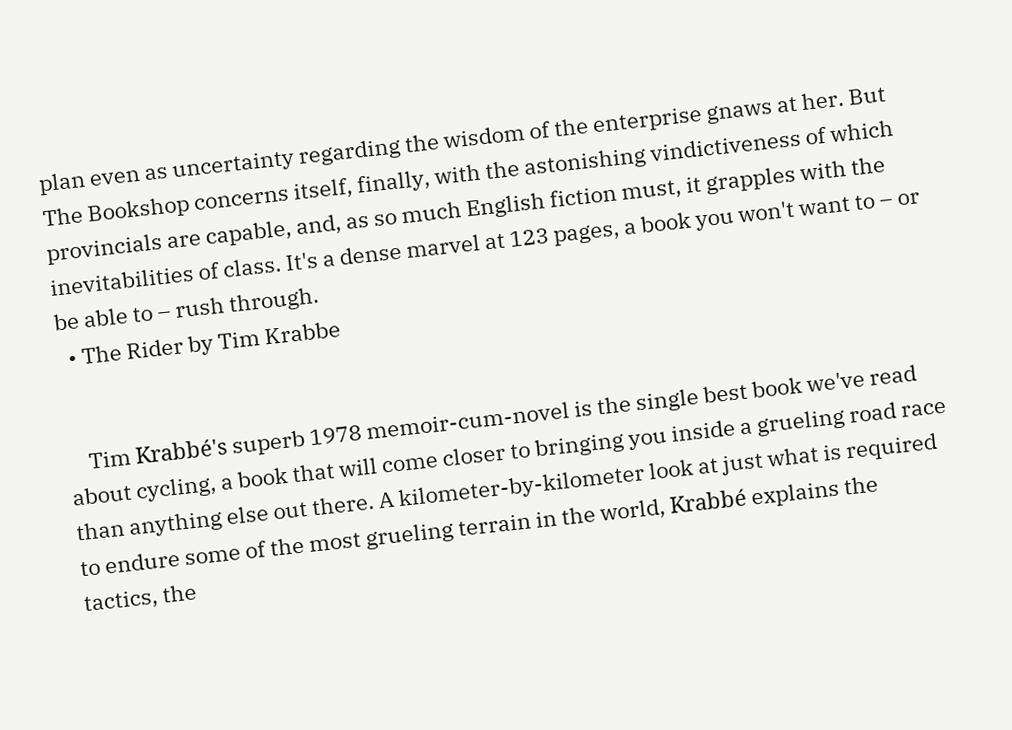plan even as uncertainty regarding the wisdom of the enterprise gnaws at her. But The Bookshop concerns itself, finally, with the astonishing vindictiveness of which provincials are capable, and, as so much English fiction must, it grapples with the inevitabilities of class. It's a dense marvel at 123 pages, a book you won't want to – or be able to – rush through.
  • The Rider by Tim Krabbe


    Tim Krabbé's superb 1978 memoir-cum-novel is the single best book we've read about cycling, a book that will come closer to bringing you inside a grueling road race than anything else out there. A kilometer-by-kilometer look at just what is required to endure some of the most grueling terrain in the world, Krabbé explains the tactics, the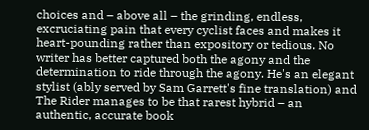choices and – above all – the grinding, endless, excruciating pain that every cyclist faces and makes it heart-pounding rather than expository or tedious. No writer has better captured both the agony and the determination to ride through the agony. He's an elegant stylist (ably served by Sam Garrett's fine translation) and The Rider manages to be that rarest hybrid – an authentic, accurate book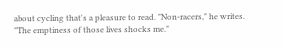about cycling that's a pleasure to read. "Non-racers," he writes. "The emptiness of those lives shocks me."